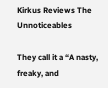Kirkus Reviews The Unnoticeables

They call it a “A nasty, freaky, and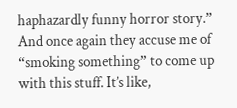haphazardly funny horror story.” And once again they accuse me of “smoking something” to come up with this stuff. It’s like,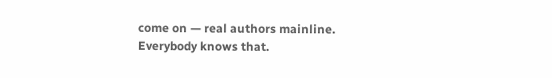come on — real authors mainline. Everybody knows that.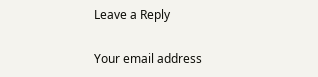Leave a Reply

Your email address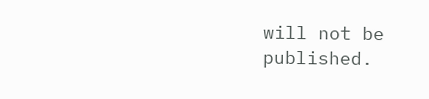will not be published.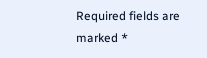Required fields are marked *